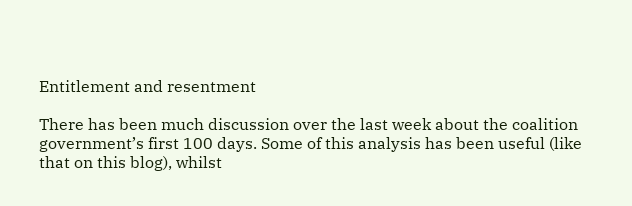Entitlement and resentment

There has been much discussion over the last week about the coalition government’s first 100 days. Some of this analysis has been useful (like that on this blog), whilst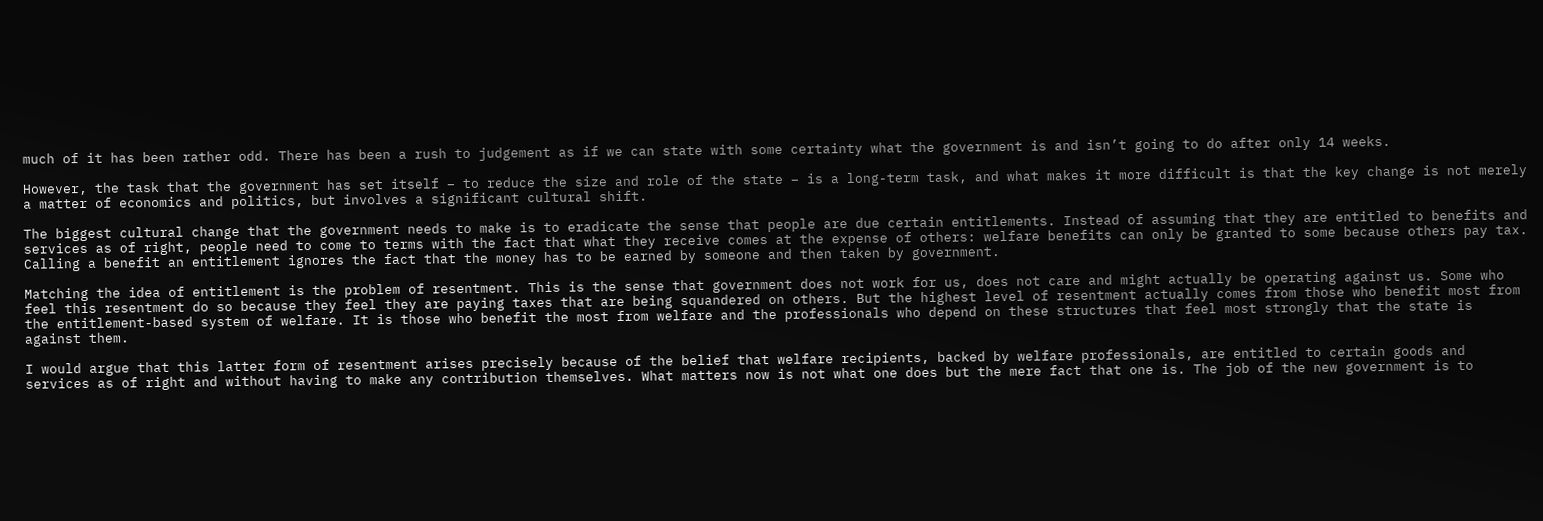much of it has been rather odd. There has been a rush to judgement as if we can state with some certainty what the government is and isn’t going to do after only 14 weeks.

However, the task that the government has set itself – to reduce the size and role of the state – is a long-term task, and what makes it more difficult is that the key change is not merely a matter of economics and politics, but involves a significant cultural shift.

The biggest cultural change that the government needs to make is to eradicate the sense that people are due certain entitlements. Instead of assuming that they are entitled to benefits and services as of right, people need to come to terms with the fact that what they receive comes at the expense of others: welfare benefits can only be granted to some because others pay tax. Calling a benefit an entitlement ignores the fact that the money has to be earned by someone and then taken by government.

Matching the idea of entitlement is the problem of resentment. This is the sense that government does not work for us, does not care and might actually be operating against us. Some who feel this resentment do so because they feel they are paying taxes that are being squandered on others. But the highest level of resentment actually comes from those who benefit most from the entitlement-based system of welfare. It is those who benefit the most from welfare and the professionals who depend on these structures that feel most strongly that the state is against them.

I would argue that this latter form of resentment arises precisely because of the belief that welfare recipients, backed by welfare professionals, are entitled to certain goods and services as of right and without having to make any contribution themselves. What matters now is not what one does but the mere fact that one is. The job of the new government is to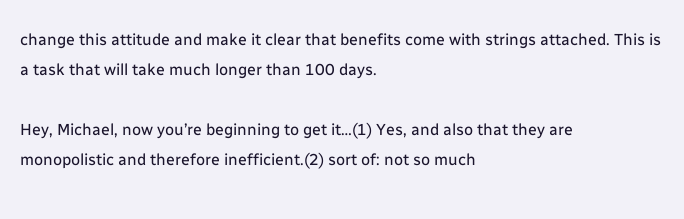change this attitude and make it clear that benefits come with strings attached. This is a task that will take much longer than 100 days.

Hey, Michael, now you’re beginning to get it…(1) Yes, and also that they are monopolistic and therefore inefficient.(2) sort of: not so much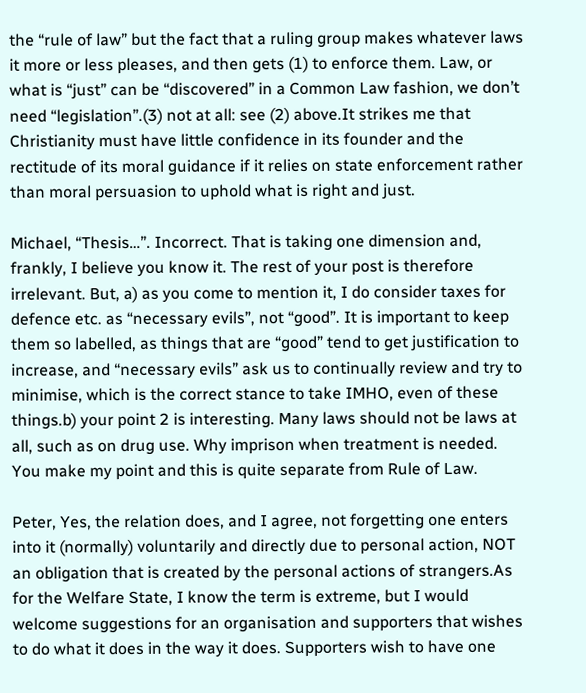the “rule of law” but the fact that a ruling group makes whatever laws it more or less pleases, and then gets (1) to enforce them. Law, or what is “just” can be “discovered” in a Common Law fashion, we don’t need “legislation”.(3) not at all: see (2) above.It strikes me that Christianity must have little confidence in its founder and the rectitude of its moral guidance if it relies on state enforcement rather than moral persuasion to uphold what is right and just.

Michael, “Thesis…”. Incorrect. That is taking one dimension and, frankly, I believe you know it. The rest of your post is therefore irrelevant. But, a) as you come to mention it, I do consider taxes for defence etc. as “necessary evils”, not “good”. It is important to keep them so labelled, as things that are “good” tend to get justification to increase, and “necessary evils” ask us to continually review and try to minimise, which is the correct stance to take IMHO, even of these things.b) your point 2 is interesting. Many laws should not be laws at all, such as on drug use. Why imprison when treatment is needed. You make my point and this is quite separate from Rule of Law.

Peter, Yes, the relation does, and I agree, not forgetting one enters into it (normally) voluntarily and directly due to personal action, NOT an obligation that is created by the personal actions of strangers.As for the Welfare State, I know the term is extreme, but I would welcome suggestions for an organisation and supporters that wishes to do what it does in the way it does. Supporters wish to have one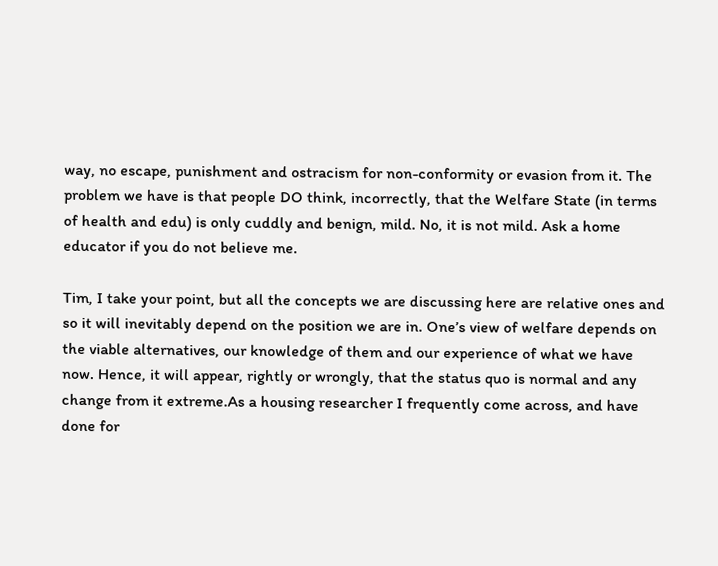way, no escape, punishment and ostracism for non-conformity or evasion from it. The problem we have is that people DO think, incorrectly, that the Welfare State (in terms of health and edu) is only cuddly and benign, mild. No, it is not mild. Ask a home educator if you do not believe me.

Tim, I take your point, but all the concepts we are discussing here are relative ones and so it will inevitably depend on the position we are in. One’s view of welfare depends on the viable alternatives, our knowledge of them and our experience of what we have now. Hence, it will appear, rightly or wrongly, that the status quo is normal and any change from it extreme.As a housing researcher I frequently come across, and have done for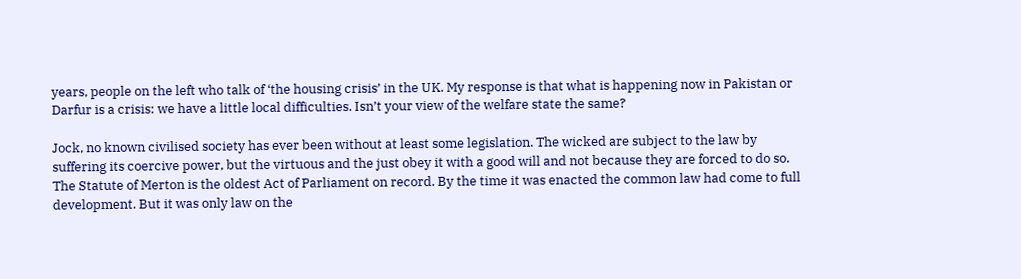years, people on the left who talk of ‘the housing crisis’ in the UK. My response is that what is happening now in Pakistan or Darfur is a crisis: we have a little local difficulties. Isn’t your view of the welfare state the same?

Jock, no known civilised society has ever been without at least some legislation. The wicked are subject to the law by suffering its coercive power, but the virtuous and the just obey it with a good will and not because they are forced to do so. The Statute of Merton is the oldest Act of Parliament on record. By the time it was enacted the common law had come to full development. But it was only law on the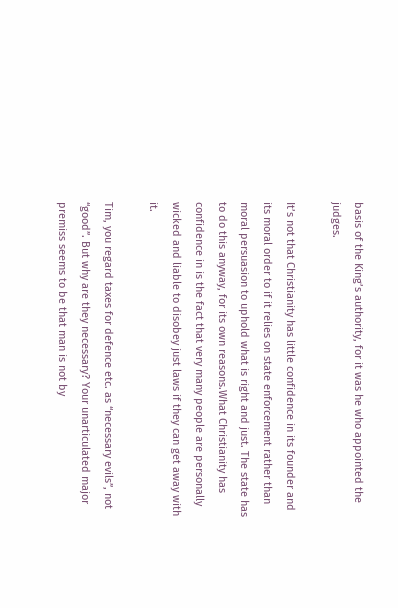basis of the King’s authority, for it was he who appointed the judges.

It’s not that Christianity has little confidence in its founder and its moral order to if it relies on state enforcement rather than moral persuasion to uphold what is right and just. The state has to do this anyway, for its own reasons.What Christianity has confidence in is the fact that very many people are personally wicked and liable to disobey just laws if they can get away with it.

Tim, you regard taxes for defence etc. as “necessary evils”, not “good”. But why are they necessary? Your unarticulated major premiss seems to be that man is not by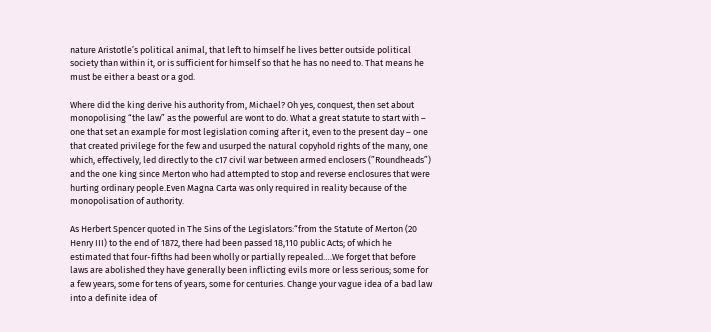nature Aristotle’s political animal, that left to himself he lives better outside political society than within it, or is sufficient for himself so that he has no need to. That means he must be either a beast or a god.

Where did the king derive his authority from, Michael? Oh yes, conquest, then set about monopolising “the law” as the powerful are wont to do. What a great statute to start with – one that set an example for most legislation coming after it, even to the present day – one that created privilege for the few and usurped the natural copyhold rights of the many, one which, effectively, led directly to the c17 civil war between armed enclosers (”Roundheads”) and the one king since Merton who had attempted to stop and reverse enclosures that were hurting ordinary people.Even Magna Carta was only required in reality because of the monopolisation of authority.

As Herbert Spencer quoted in The Sins of the Legislators:“from the Statute of Merton (20 Henry III) to the end of 1872, there had been passed 18,110 public Acts; of which he estimated that four-fifths had been wholly or partially repealed….We forget that before laws are abolished they have generally been inflicting evils more or less serious; some for a few years, some for tens of years, some for centuries. Change your vague idea of a bad law into a definite idea of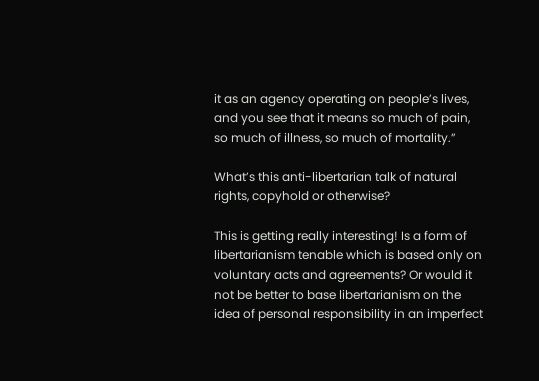it as an agency operating on people’s lives, and you see that it means so much of pain, so much of illness, so much of mortality.”

What’s this anti-libertarian talk of natural rights, copyhold or otherwise?

This is getting really interesting! Is a form of libertarianism tenable which is based only on voluntary acts and agreements? Or would it not be better to base libertarianism on the idea of personal responsibility in an imperfect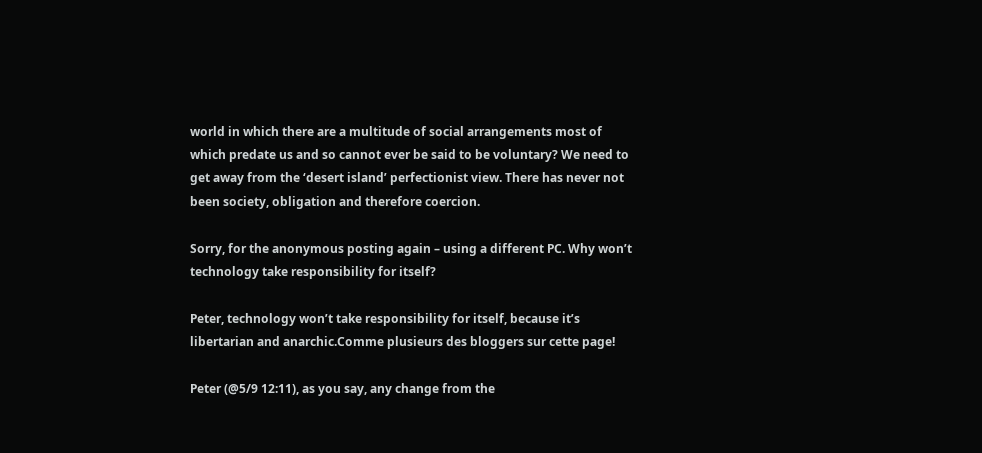world in which there are a multitude of social arrangements most of which predate us and so cannot ever be said to be voluntary? We need to get away from the ‘desert island’ perfectionist view. There has never not been society, obligation and therefore coercion.

Sorry, for the anonymous posting again – using a different PC. Why won’t technology take responsibility for itself?

Peter, technology won’t take responsibility for itself, because it’s libertarian and anarchic.Comme plusieurs des bloggers sur cette page!

Peter (@5/9 12:11), as you say, any change from the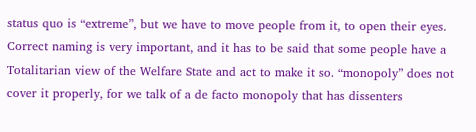status quo is “extreme”, but we have to move people from it, to open their eyes. Correct naming is very important, and it has to be said that some people have a Totalitarian view of the Welfare State and act to make it so. “monopoly” does not cover it properly, for we talk of a de facto monopoly that has dissenters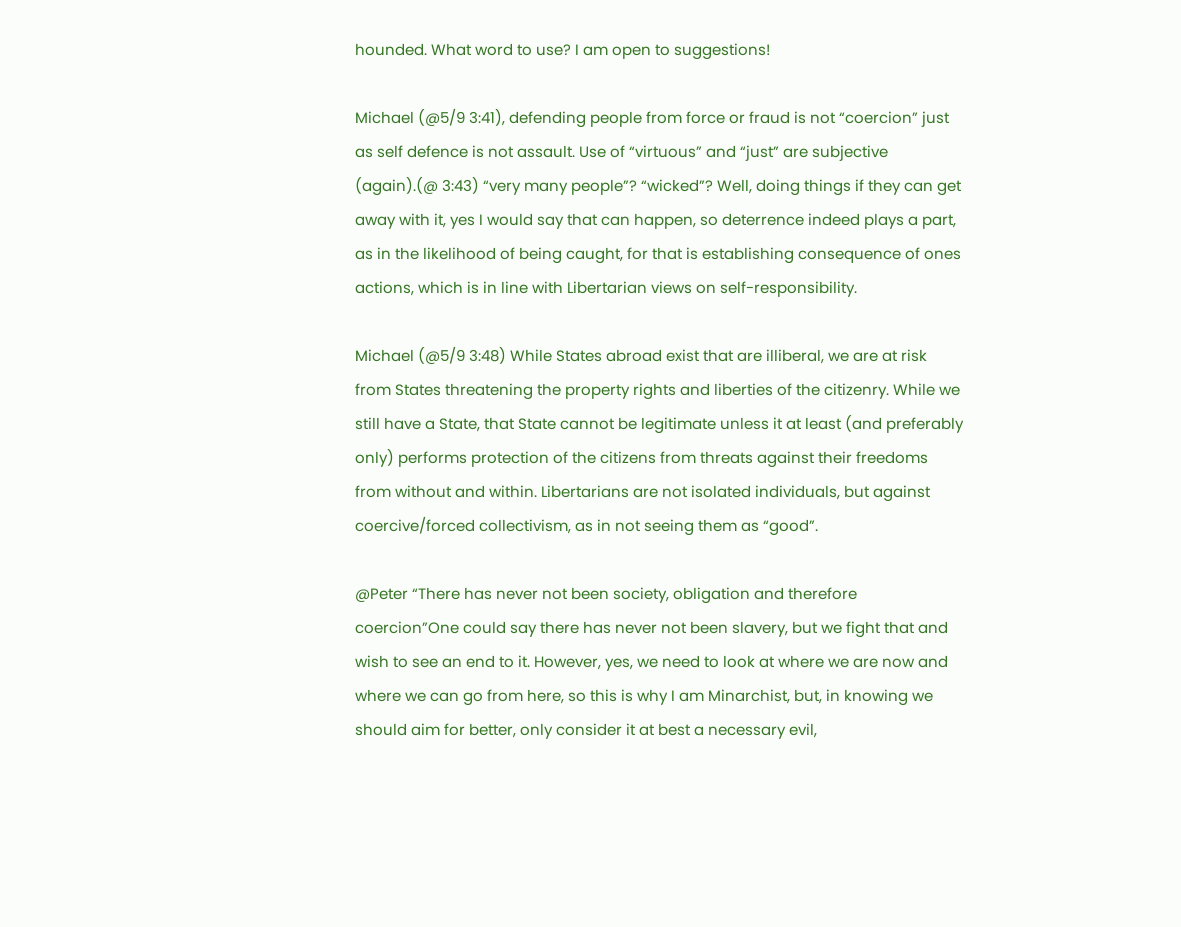hounded. What word to use? I am open to suggestions!

Michael (@5/9 3:41), defending people from force or fraud is not “coercion” just as self defence is not assault. Use of “virtuous” and “just” are subjective (again).(@ 3:43) “very many people”? “wicked”? Well, doing things if they can get away with it, yes I would say that can happen, so deterrence indeed plays a part, as in the likelihood of being caught, for that is establishing consequence of ones actions, which is in line with Libertarian views on self-responsibility.

Michael (@5/9 3:48) While States abroad exist that are illiberal, we are at risk from States threatening the property rights and liberties of the citizenry. While we still have a State, that State cannot be legitimate unless it at least (and preferably only) performs protection of the citizens from threats against their freedoms from without and within. Libertarians are not isolated individuals, but against coercive/forced collectivism, as in not seeing them as “good”.

@Peter “There has never not been society, obligation and therefore coercion”One could say there has never not been slavery, but we fight that and wish to see an end to it. However, yes, we need to look at where we are now and where we can go from here, so this is why I am Minarchist, but, in knowing we should aim for better, only consider it at best a necessary evil,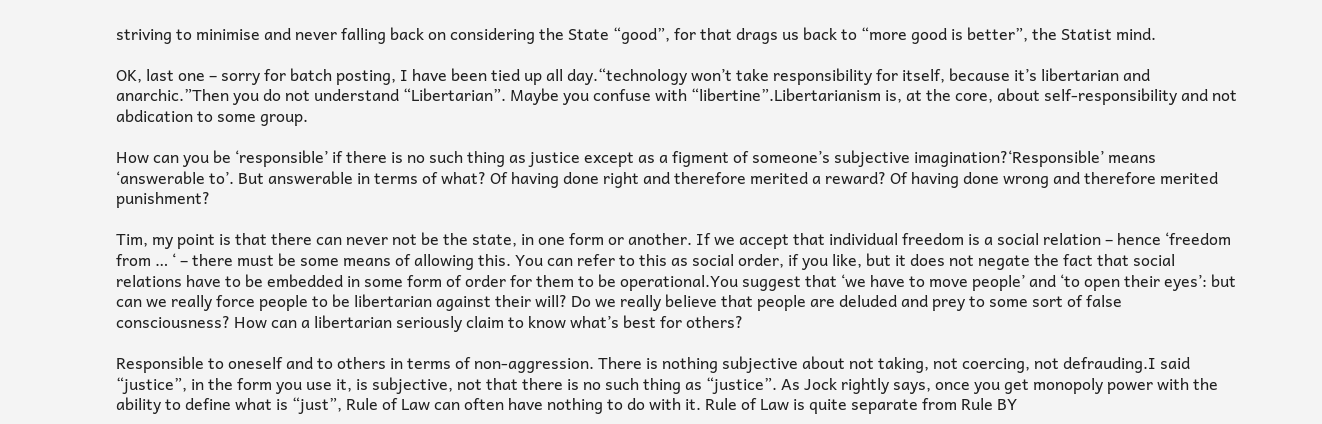striving to minimise and never falling back on considering the State “good”, for that drags us back to “more good is better”, the Statist mind.

OK, last one – sorry for batch posting, I have been tied up all day.“technology won’t take responsibility for itself, because it’s libertarian and anarchic.”Then you do not understand “Libertarian”. Maybe you confuse with “libertine”.Libertarianism is, at the core, about self-responsibility and not abdication to some group.

How can you be ‘responsible’ if there is no such thing as justice except as a figment of someone’s subjective imagination?‘Responsible’ means ‘answerable to’. But answerable in terms of what? Of having done right and therefore merited a reward? Of having done wrong and therefore merited punishment?

Tim, my point is that there can never not be the state, in one form or another. If we accept that individual freedom is a social relation – hence ‘freedom from … ‘ – there must be some means of allowing this. You can refer to this as social order, if you like, but it does not negate the fact that social relations have to be embedded in some form of order for them to be operational.You suggest that ‘we have to move people’ and ‘to open their eyes’: but can we really force people to be libertarian against their will? Do we really believe that people are deluded and prey to some sort of false consciousness? How can a libertarian seriously claim to know what’s best for others?

Responsible to oneself and to others in terms of non-aggression. There is nothing subjective about not taking, not coercing, not defrauding.I said “justice”, in the form you use it, is subjective, not that there is no such thing as “justice”. As Jock rightly says, once you get monopoly power with the ability to define what is “just”, Rule of Law can often have nothing to do with it. Rule of Law is quite separate from Rule BY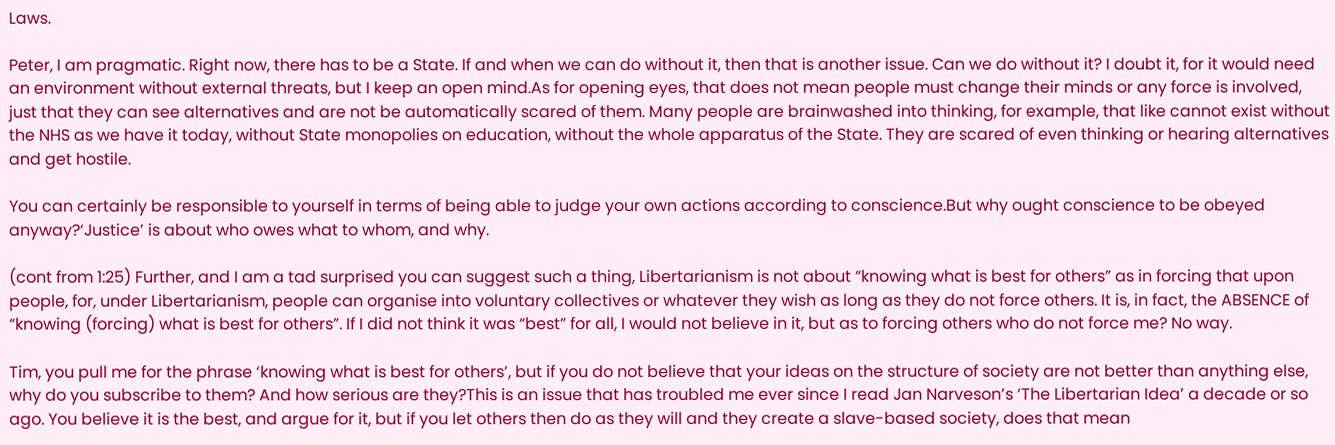Laws.

Peter, I am pragmatic. Right now, there has to be a State. If and when we can do without it, then that is another issue. Can we do without it? I doubt it, for it would need an environment without external threats, but I keep an open mind.As for opening eyes, that does not mean people must change their minds or any force is involved, just that they can see alternatives and are not be automatically scared of them. Many people are brainwashed into thinking, for example, that like cannot exist without the NHS as we have it today, without State monopolies on education, without the whole apparatus of the State. They are scared of even thinking or hearing alternatives and get hostile.

You can certainly be responsible to yourself in terms of being able to judge your own actions according to conscience.But why ought conscience to be obeyed anyway?‘Justice’ is about who owes what to whom, and why.

(cont from 1:25) Further, and I am a tad surprised you can suggest such a thing, Libertarianism is not about “knowing what is best for others” as in forcing that upon people, for, under Libertarianism, people can organise into voluntary collectives or whatever they wish as long as they do not force others. It is, in fact, the ABSENCE of “knowing (forcing) what is best for others”. If I did not think it was “best” for all, I would not believe in it, but as to forcing others who do not force me? No way.

Tim, you pull me for the phrase ‘knowing what is best for others’, but if you do not believe that your ideas on the structure of society are not better than anything else, why do you subscribe to them? And how serious are they?This is an issue that has troubled me ever since I read Jan Narveson’s ‘The Libertarian Idea’ a decade or so ago. You believe it is the best, and argue for it, but if you let others then do as they will and they create a slave-based society, does that mean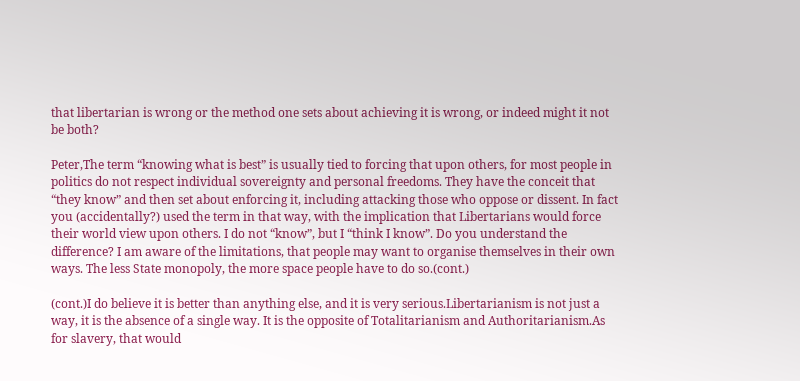that libertarian is wrong or the method one sets about achieving it is wrong, or indeed might it not be both?

Peter,The term “knowing what is best” is usually tied to forcing that upon others, for most people in politics do not respect individual sovereignty and personal freedoms. They have the conceit that “they know” and then set about enforcing it, including attacking those who oppose or dissent. In fact you (accidentally?) used the term in that way, with the implication that Libertarians would force their world view upon others. I do not “know”, but I “think I know”. Do you understand the difference? I am aware of the limitations, that people may want to organise themselves in their own ways. The less State monopoly, the more space people have to do so.(cont.)

(cont.)I do believe it is better than anything else, and it is very serious.Libertarianism is not just a way, it is the absence of a single way. It is the opposite of Totalitarianism and Authoritarianism.As for slavery, that would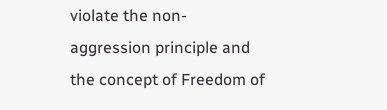violate the non-aggression principle and the concept of Freedom of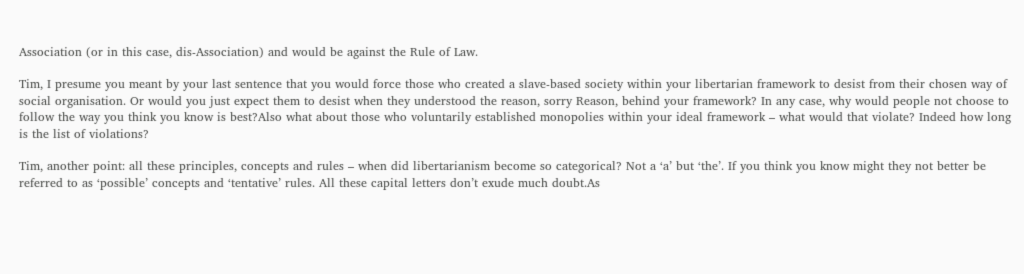Association (or in this case, dis-Association) and would be against the Rule of Law.

Tim, I presume you meant by your last sentence that you would force those who created a slave-based society within your libertarian framework to desist from their chosen way of social organisation. Or would you just expect them to desist when they understood the reason, sorry Reason, behind your framework? In any case, why would people not choose to follow the way you think you know is best?Also what about those who voluntarily established monopolies within your ideal framework – what would that violate? Indeed how long is the list of violations?

Tim, another point: all these principles, concepts and rules – when did libertarianism become so categorical? Not a ‘a’ but ‘the’. If you think you know might they not better be referred to as ‘possible’ concepts and ‘tentative’ rules. All these capital letters don’t exude much doubt.As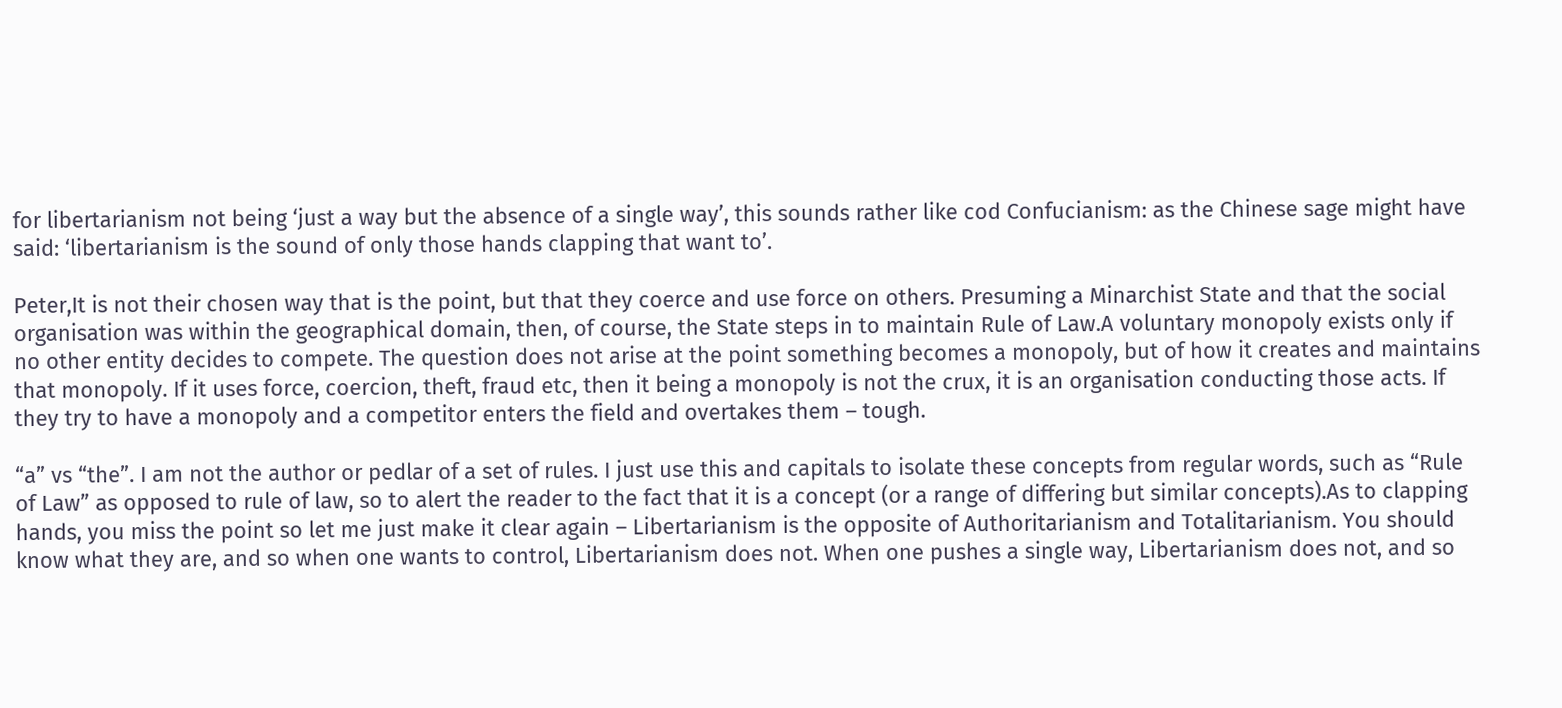for libertarianism not being ‘just a way but the absence of a single way’, this sounds rather like cod Confucianism: as the Chinese sage might have said: ‘libertarianism is the sound of only those hands clapping that want to’.

Peter,It is not their chosen way that is the point, but that they coerce and use force on others. Presuming a Minarchist State and that the social organisation was within the geographical domain, then, of course, the State steps in to maintain Rule of Law.A voluntary monopoly exists only if no other entity decides to compete. The question does not arise at the point something becomes a monopoly, but of how it creates and maintains that monopoly. If it uses force, coercion, theft, fraud etc, then it being a monopoly is not the crux, it is an organisation conducting those acts. If they try to have a monopoly and a competitor enters the field and overtakes them – tough.

“a” vs “the”. I am not the author or pedlar of a set of rules. I just use this and capitals to isolate these concepts from regular words, such as “Rule of Law” as opposed to rule of law, so to alert the reader to the fact that it is a concept (or a range of differing but similar concepts).As to clapping hands, you miss the point so let me just make it clear again – Libertarianism is the opposite of Authoritarianism and Totalitarianism. You should know what they are, and so when one wants to control, Libertarianism does not. When one pushes a single way, Libertarianism does not, and so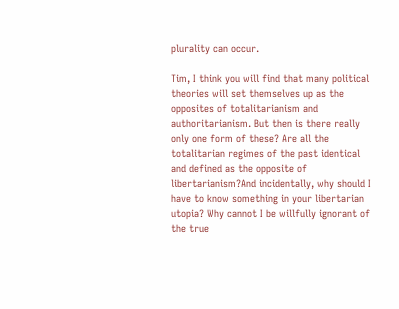plurality can occur.

Tim, I think you will find that many political theories will set themselves up as the opposites of totalitarianism and authoritarianism. But then is there really only one form of these? Are all the totalitarian regimes of the past identical and defined as the opposite of libertarianism?And incidentally, why should I have to know something in your libertarian utopia? Why cannot I be willfully ignorant of the true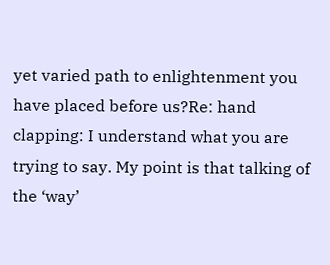yet varied path to enlightenment you have placed before us?Re: hand clapping: I understand what you are trying to say. My point is that talking of the ‘way’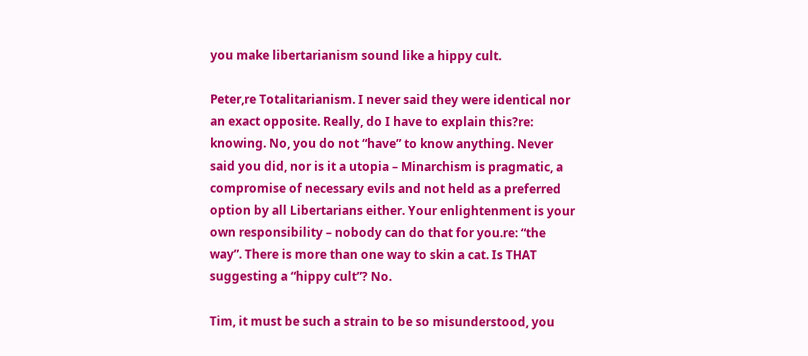you make libertarianism sound like a hippy cult.

Peter,re Totalitarianism. I never said they were identical nor an exact opposite. Really, do I have to explain this?re: knowing. No, you do not “have” to know anything. Never said you did, nor is it a utopia – Minarchism is pragmatic, a compromise of necessary evils and not held as a preferred option by all Libertarians either. Your enlightenment is your own responsibility – nobody can do that for you.re: “the way”. There is more than one way to skin a cat. Is THAT suggesting a “hippy cult”? No.

Tim, it must be such a strain to be so misunderstood, you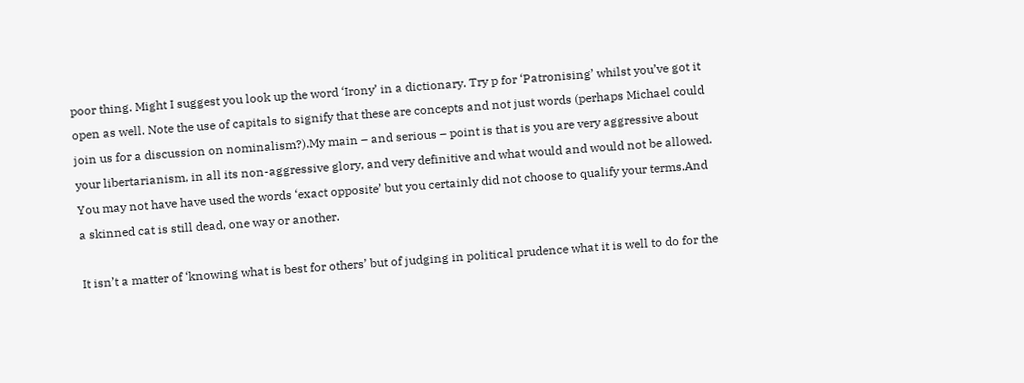poor thing. Might I suggest you look up the word ‘Irony’ in a dictionary. Try p for ‘Patronising’ whilst you’ve got it open as well. Note the use of capitals to signify that these are concepts and not just words (perhaps Michael could join us for a discussion on nominalism?).My main – and serious – point is that is you are very aggressive about your libertarianism, in all its non-aggressive glory, and very definitive and what would and would not be allowed. You may not have have used the words ‘exact opposite’ but you certainly did not choose to qualify your terms.And a skinned cat is still dead, one way or another.

It isn’t a matter of ‘knowing what is best for others’ but of judging in political prudence what it is well to do for the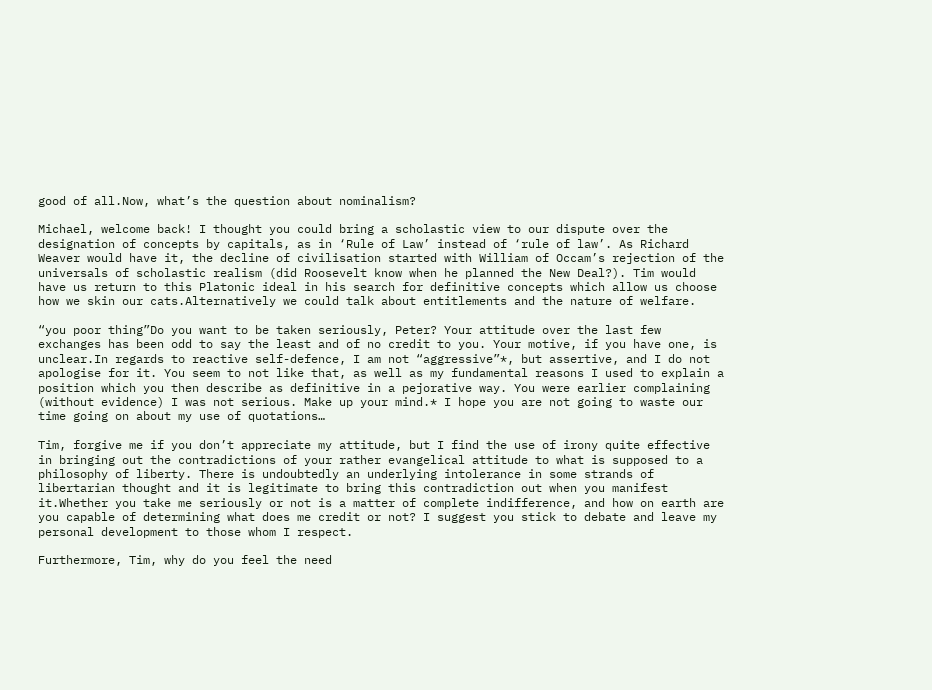good of all.Now, what’s the question about nominalism?

Michael, welcome back! I thought you could bring a scholastic view to our dispute over the designation of concepts by capitals, as in ‘Rule of Law’ instead of ‘rule of law’. As Richard Weaver would have it, the decline of civilisation started with William of Occam’s rejection of the universals of scholastic realism (did Roosevelt know when he planned the New Deal?). Tim would have us return to this Platonic ideal in his search for definitive concepts which allow us choose how we skin our cats.Alternatively we could talk about entitlements and the nature of welfare.

“you poor thing”Do you want to be taken seriously, Peter? Your attitude over the last few exchanges has been odd to say the least and of no credit to you. Your motive, if you have one, is unclear.In regards to reactive self-defence, I am not “aggressive”*, but assertive, and I do not apologise for it. You seem to not like that, as well as my fundamental reasons I used to explain a position which you then describe as definitive in a pejorative way. You were earlier complaining (without evidence) I was not serious. Make up your mind.* I hope you are not going to waste our time going on about my use of quotations…

Tim, forgive me if you don’t appreciate my attitude, but I find the use of irony quite effective in bringing out the contradictions of your rather evangelical attitude to what is supposed to a philosophy of liberty. There is undoubtedly an underlying intolerance in some strands of libertarian thought and it is legitimate to bring this contradiction out when you manifest it.Whether you take me seriously or not is a matter of complete indifference, and how on earth are you capable of determining what does me credit or not? I suggest you stick to debate and leave my personal development to those whom I respect.

Furthermore, Tim, why do you feel the need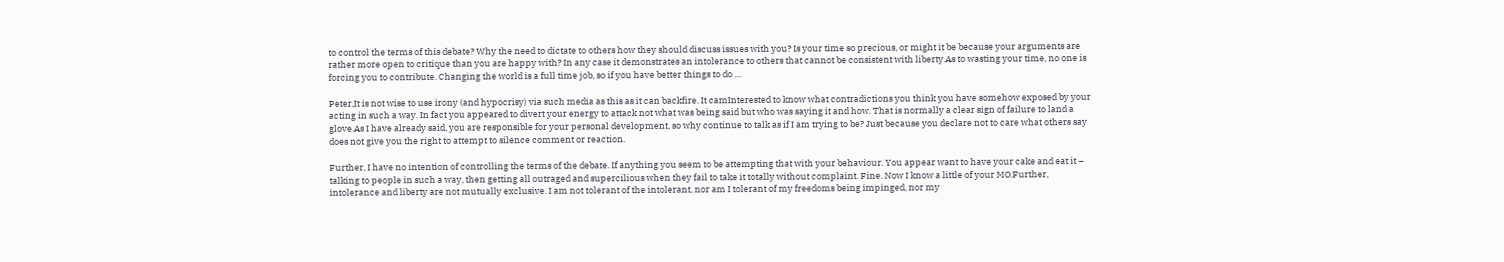to control the terms of this debate? Why the need to dictate to others how they should discuss issues with you? Is your time so precious, or might it be because your arguments are rather more open to critique than you are happy with? In any case it demonstrates an intolerance to others that cannot be consistent with liberty.As to wasting your time, no one is forcing you to contribute. Changing the world is a full time job, so if you have better things to do …

Peter,It is not wise to use irony (and hypocrisy) via such media as this as it can backfire. It camInterested to know what contradictions you think you have somehow exposed by your acting in such a way. In fact you appeared to divert your energy to attack not what was being said but who was saying it and how. That is normally a clear sign of failure to land a glove.As I have already said, you are responsible for your personal development, so why continue to talk as if I am trying to be? Just because you declare not to care what others say does not give you the right to attempt to silence comment or reaction.

Further, I have no intention of controlling the terms of the debate. If anything you seem to be attempting that with your behaviour. You appear want to have your cake and eat it – talking to people in such a way, then getting all outraged and supercilious when they fail to take it totally without complaint. Fine. Now I know a little of your MO.Further, intolerance and liberty are not mutually exclusive. I am not tolerant of the intolerant, nor am I tolerant of my freedoms being impinged, nor my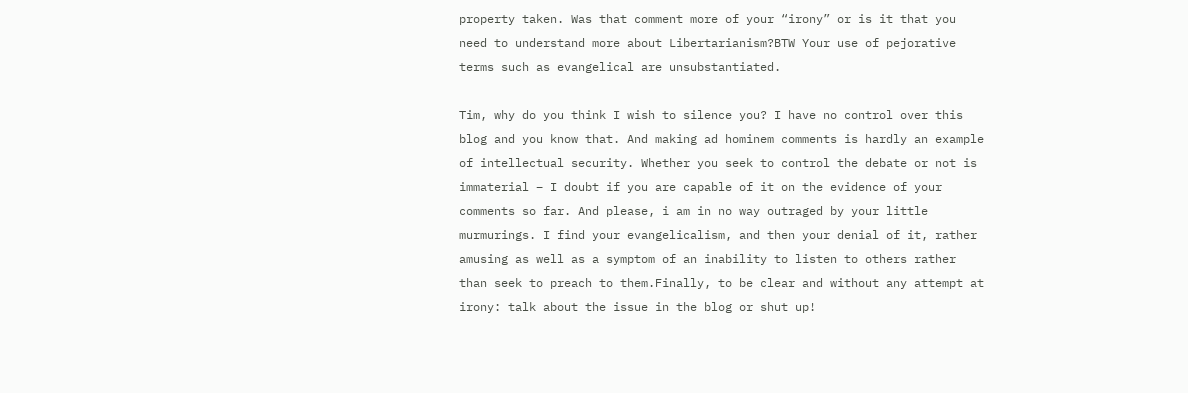property taken. Was that comment more of your “irony” or is it that you need to understand more about Libertarianism?BTW Your use of pejorative terms such as evangelical are unsubstantiated.

Tim, why do you think I wish to silence you? I have no control over this blog and you know that. And making ad hominem comments is hardly an example of intellectual security. Whether you seek to control the debate or not is immaterial – I doubt if you are capable of it on the evidence of your comments so far. And please, i am in no way outraged by your little murmurings. I find your evangelicalism, and then your denial of it, rather amusing as well as a symptom of an inability to listen to others rather than seek to preach to them.Finally, to be clear and without any attempt at irony: talk about the issue in the blog or shut up!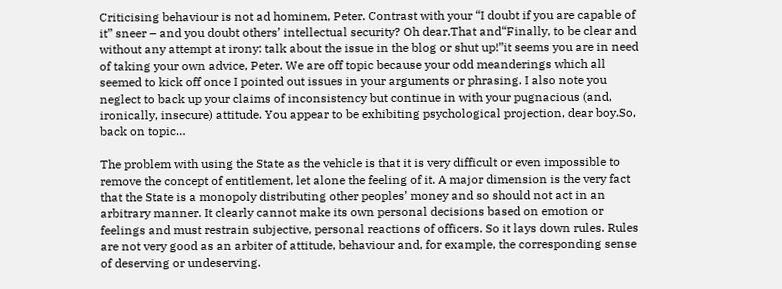Criticising behaviour is not ad hominem, Peter. Contrast with your “I doubt if you are capable of it” sneer – and you doubt others’ intellectual security? Oh dear.That and“Finally, to be clear and without any attempt at irony: talk about the issue in the blog or shut up!”it seems you are in need of taking your own advice, Peter. We are off topic because your odd meanderings which all seemed to kick off once I pointed out issues in your arguments or phrasing. I also note you neglect to back up your claims of inconsistency but continue in with your pugnacious (and, ironically, insecure) attitude. You appear to be exhibiting psychological projection, dear boy.So, back on topic…

The problem with using the State as the vehicle is that it is very difficult or even impossible to remove the concept of entitlement, let alone the feeling of it. A major dimension is the very fact that the State is a monopoly distributing other peoples’ money and so should not act in an arbitrary manner. It clearly cannot make its own personal decisions based on emotion or feelings and must restrain subjective, personal reactions of officers. So it lays down rules. Rules are not very good as an arbiter of attitude, behaviour and, for example, the corresponding sense of deserving or undeserving.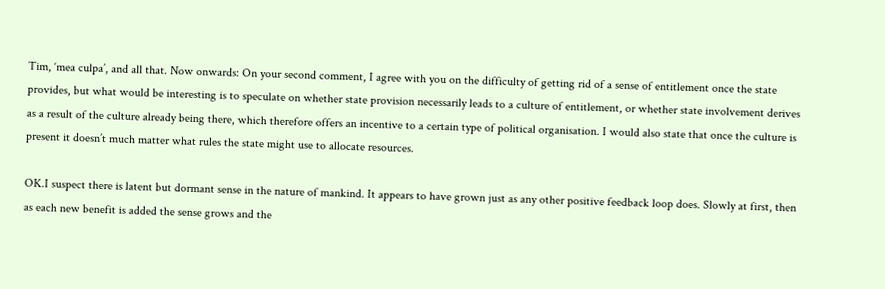Tim, ‘mea culpa’, and all that. Now onwards: On your second comment, I agree with you on the difficulty of getting rid of a sense of entitlement once the state provides, but what would be interesting is to speculate on whether state provision necessarily leads to a culture of entitlement, or whether state involvement derives as a result of the culture already being there, which therefore offers an incentive to a certain type of political organisation. I would also state that once the culture is present it doesn’t much matter what rules the state might use to allocate resources.

OK.I suspect there is latent but dormant sense in the nature of mankind. It appears to have grown just as any other positive feedback loop does. Slowly at first, then as each new benefit is added the sense grows and the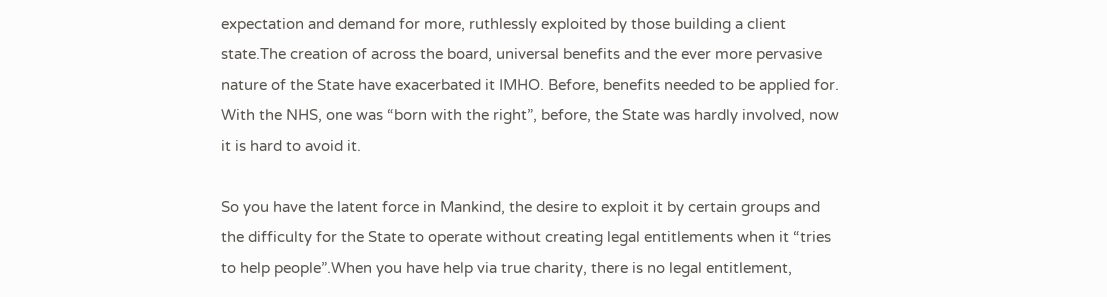expectation and demand for more, ruthlessly exploited by those building a client state.The creation of across the board, universal benefits and the ever more pervasive nature of the State have exacerbated it IMHO. Before, benefits needed to be applied for. With the NHS, one was “born with the right”, before, the State was hardly involved, now it is hard to avoid it.

So you have the latent force in Mankind, the desire to exploit it by certain groups and the difficulty for the State to operate without creating legal entitlements when it “tries to help people”.When you have help via true charity, there is no legal entitlement,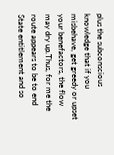plus the subconscious knowledge that if you misbehave, get greedy or upset your benefactors, the flow may dry up.Thus, for me the route appears to be to end State entitlement and so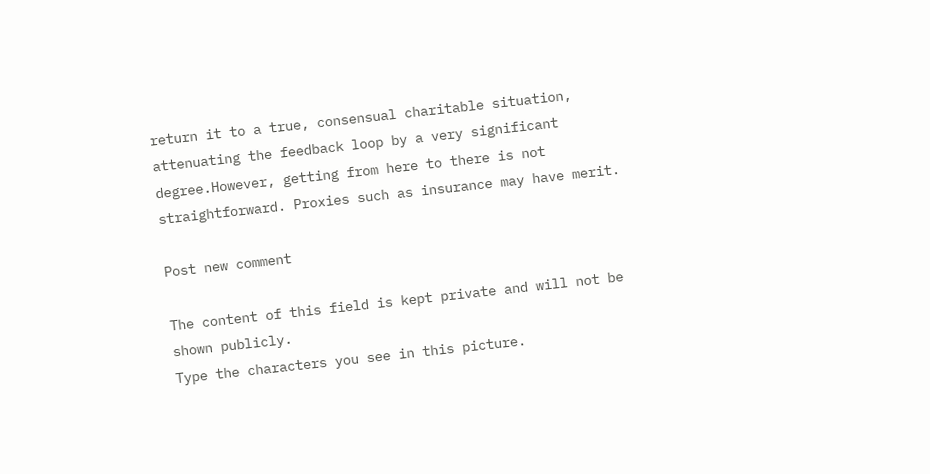return it to a true, consensual charitable situation, attenuating the feedback loop by a very significant degree.However, getting from here to there is not straightforward. Proxies such as insurance may have merit.

Post new comment

The content of this field is kept private and will not be shown publicly.
Type the characters you see in this picture.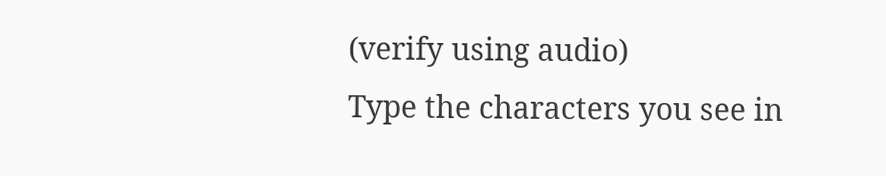(verify using audio)
Type the characters you see in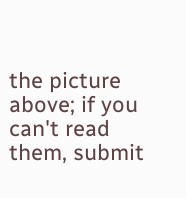the picture above; if you can't read them, submit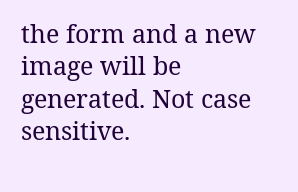the form and a new image will be generated. Not case sensitive.